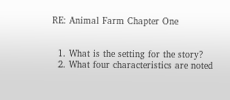RE: Animal Farm Chapter One


  1. What is the setting for the story?
  2. What four characteristics are noted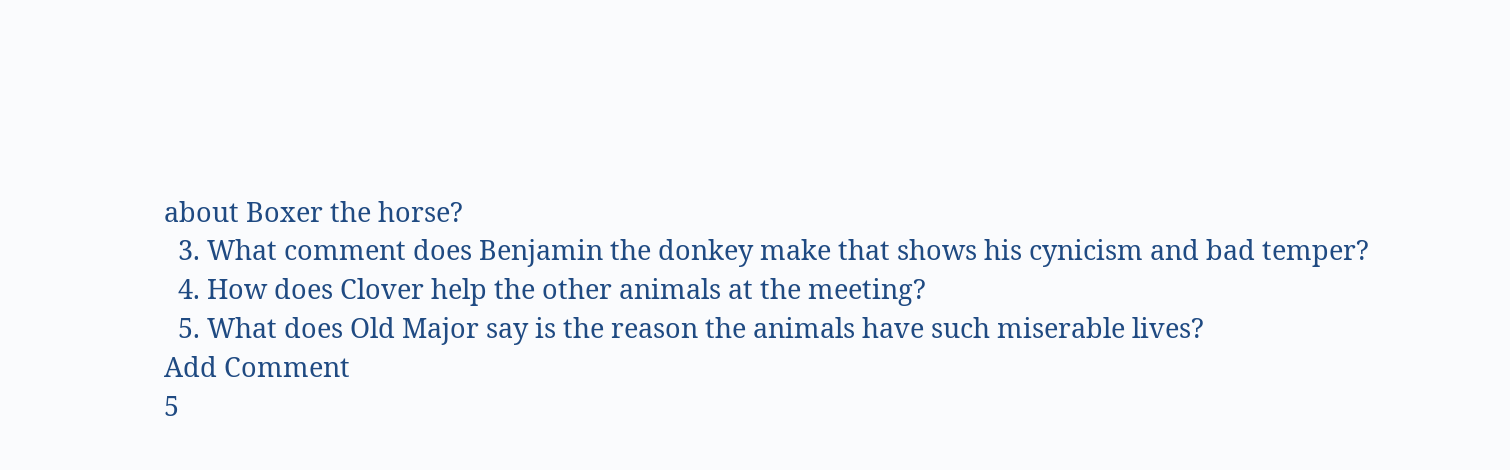about Boxer the horse?
  3. What comment does Benjamin the donkey make that shows his cynicism and bad temper?
  4. How does Clover help the other animals at the meeting?
  5. What does Old Major say is the reason the animals have such miserable lives?
Add Comment
5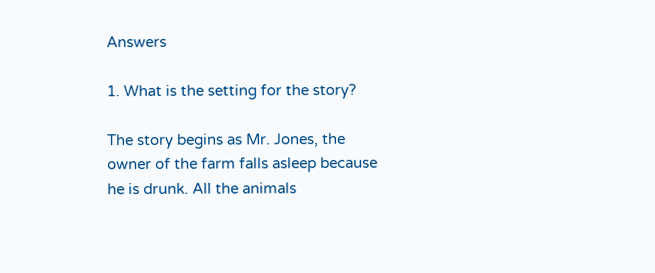Answers

1. What is the setting for the story?

The story begins as Mr. Jones, the owner of the farm falls asleep because he is drunk. All the animals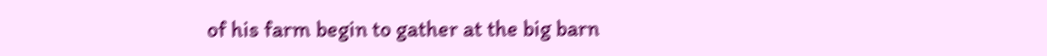of his farm begin to gather at the big barn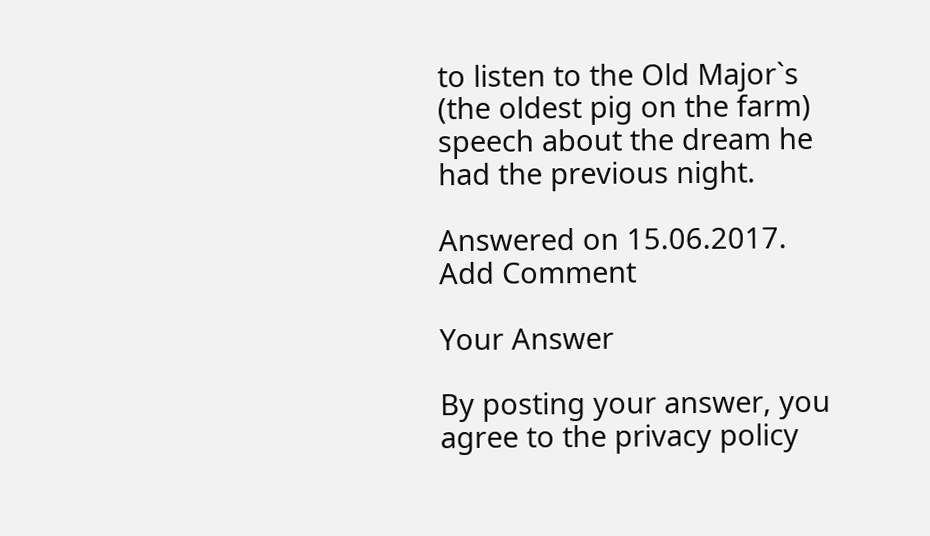to listen to the Old Major`s (the oldest pig on the farm) speech about the dream he had the previous night.

Answered on 15.06.2017.
Add Comment

Your Answer

By posting your answer, you agree to the privacy policy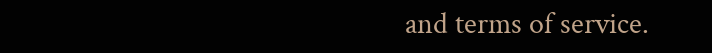and terms of service.